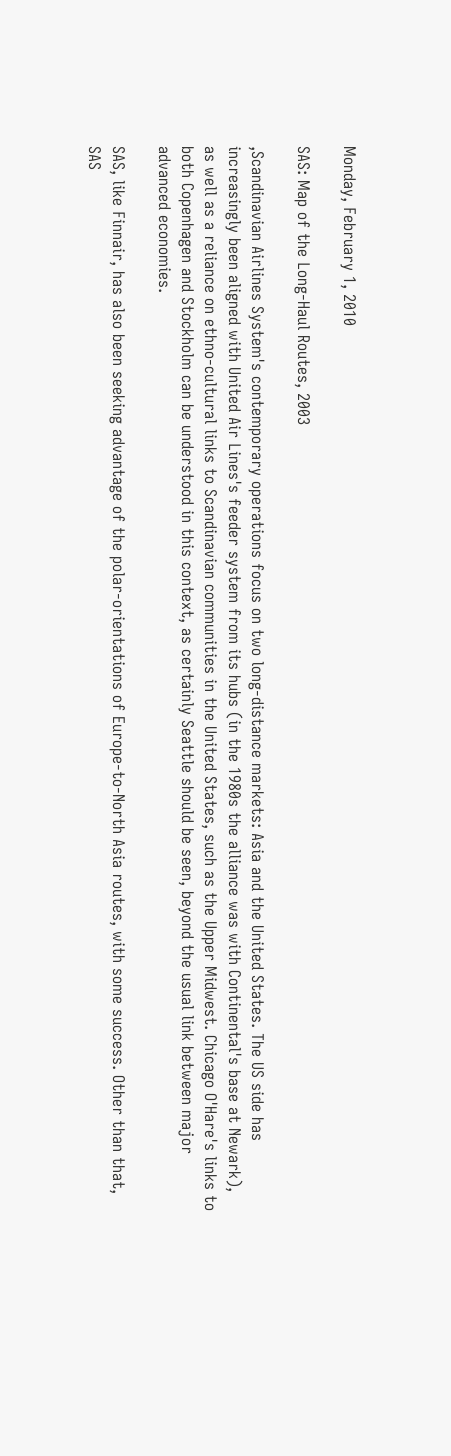Monday, February 1, 2010

SAS: Map of the Long-Haul Routes, 2003

,Scandinavian Airlines System's contemporary operations focus on two long-distance markets: Asia and the United States. The US side has increasingly been aligned with United Air Lines's feeder system from its hubs (in the 1980s the alliance was with Continental's base at Newark), as well as a reliance on ethno-cultural links to Scandinavian communities in the United States, such as the Upper Midwest. Chicago O'Hare's links to both Copenhagen and Stockholm can be understood in this context, as certainly Seattle should be seen, beyond the usual link between major advanced economies.

SAS, like Finnair, has also been seeking advantage of the polar-orientations of Europe-to-North Asia routes, with some success. Other than that, SAS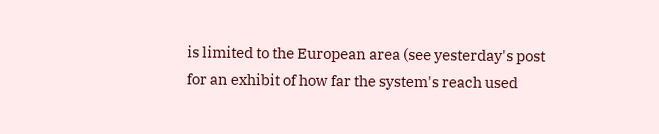is limited to the European area (see yesterday's post for an exhibit of how far the system's reach used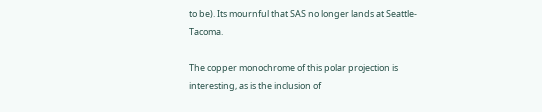to be). Its mournful that SAS no longer lands at Seattle-Tacoma.

The copper monochrome of this polar projection is interesting, as is the inclusion of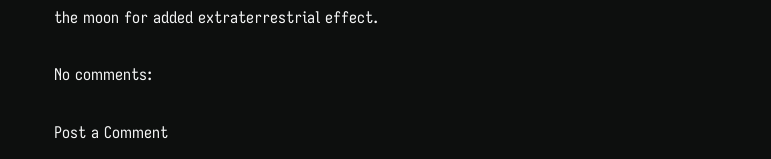the moon for added extraterrestrial effect.

No comments:

Post a Comment